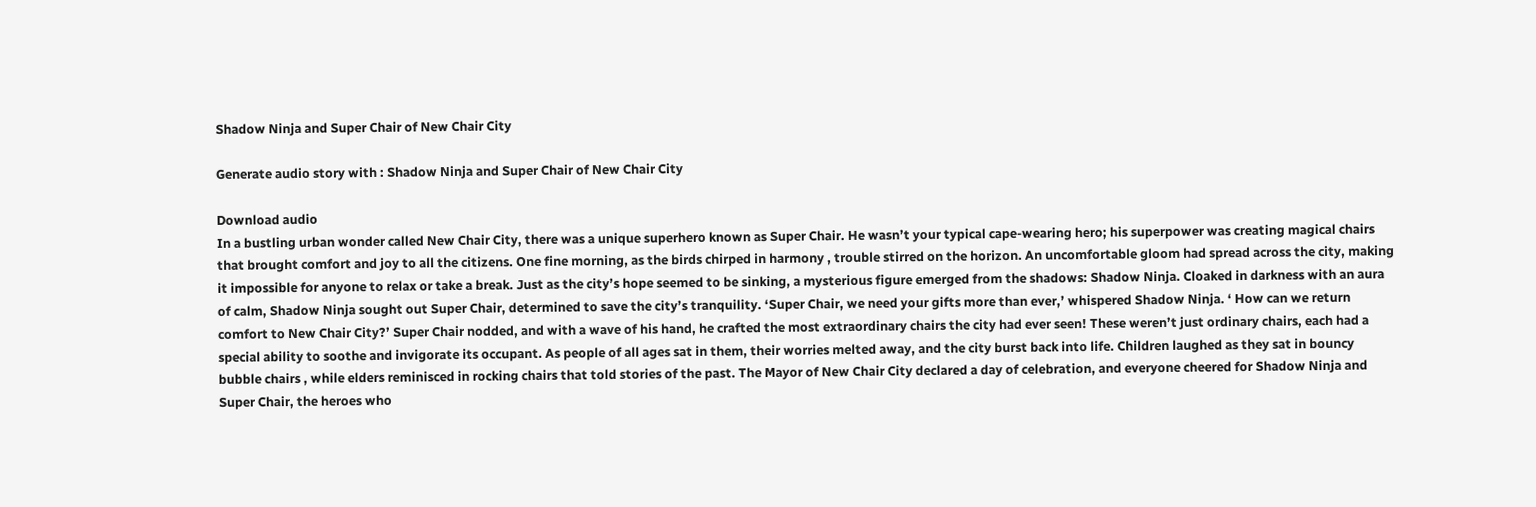Shadow Ninja and Super Chair of New Chair City

Generate audio story with : Shadow Ninja and Super Chair of New Chair City

Download audio
In a bustling urban wonder called New Chair City, there was a unique superhero known as Super Chair. He wasn’t your typical cape-wearing hero; his superpower was creating magical chairs that brought comfort and joy to all the citizens. One fine morning, as the birds chirped in harmony , trouble stirred on the horizon. An uncomfortable gloom had spread across the city, making it impossible for anyone to relax or take a break. Just as the city’s hope seemed to be sinking, a mysterious figure emerged from the shadows: Shadow Ninja. Cloaked in darkness with an aura of calm, Shadow Ninja sought out Super Chair, determined to save the city’s tranquility. ‘Super Chair, we need your gifts more than ever,’ whispered Shadow Ninja. ‘ How can we return comfort to New Chair City?’ Super Chair nodded, and with a wave of his hand, he crafted the most extraordinary chairs the city had ever seen! These weren’t just ordinary chairs, each had a special ability to soothe and invigorate its occupant. As people of all ages sat in them, their worries melted away, and the city burst back into life. Children laughed as they sat in bouncy bubble chairs , while elders reminisced in rocking chairs that told stories of the past. The Mayor of New Chair City declared a day of celebration, and everyone cheered for Shadow Ninja and Super Chair, the heroes who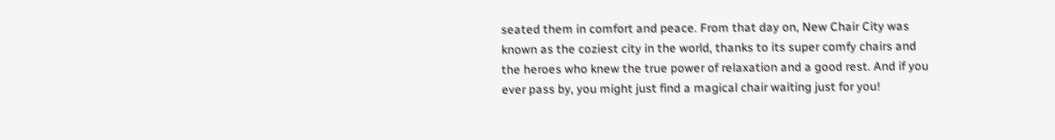seated them in comfort and peace. From that day on, New Chair City was known as the coziest city in the world, thanks to its super comfy chairs and the heroes who knew the true power of relaxation and a good rest. And if you ever pass by, you might just find a magical chair waiting just for you!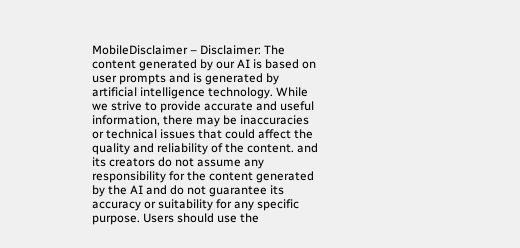MobileDisclaimer – Disclaimer: The content generated by our AI is based on user prompts and is generated by artificial intelligence technology. While we strive to provide accurate and useful information, there may be inaccuracies or technical issues that could affect the quality and reliability of the content. and its creators do not assume any responsibility for the content generated by the AI and do not guarantee its accuracy or suitability for any specific purpose. Users should use the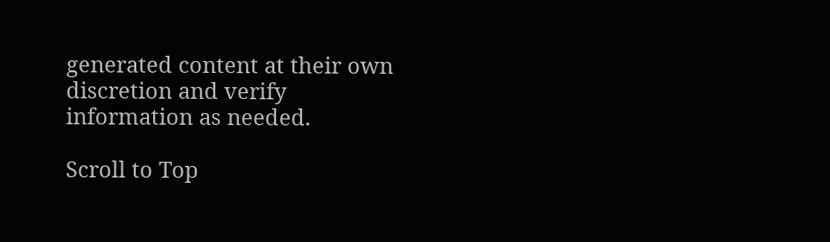generated content at their own discretion and verify information as needed.

Scroll to Top